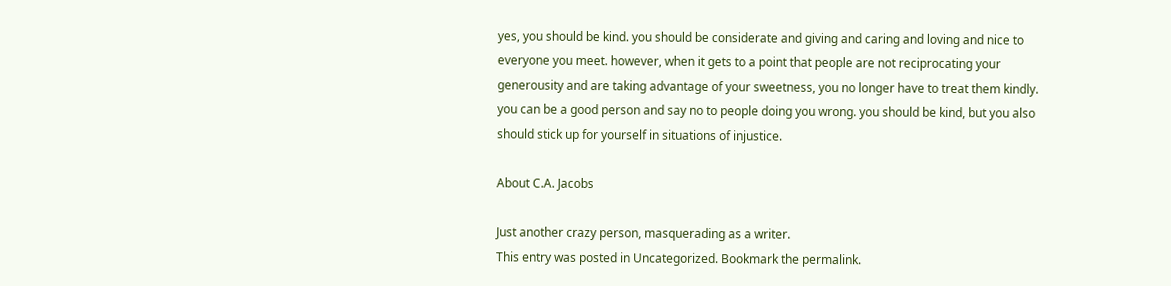yes, you should be kind. you should be considerate and giving and caring and loving and nice to everyone you meet. however, when it gets to a point that people are not reciprocating your generousity and are taking advantage of your sweetness, you no longer have to treat them kindly. you can be a good person and say no to people doing you wrong. you should be kind, but you also should stick up for yourself in situations of injustice.

About C.A. Jacobs

Just another crazy person, masquerading as a writer.
This entry was posted in Uncategorized. Bookmark the permalink.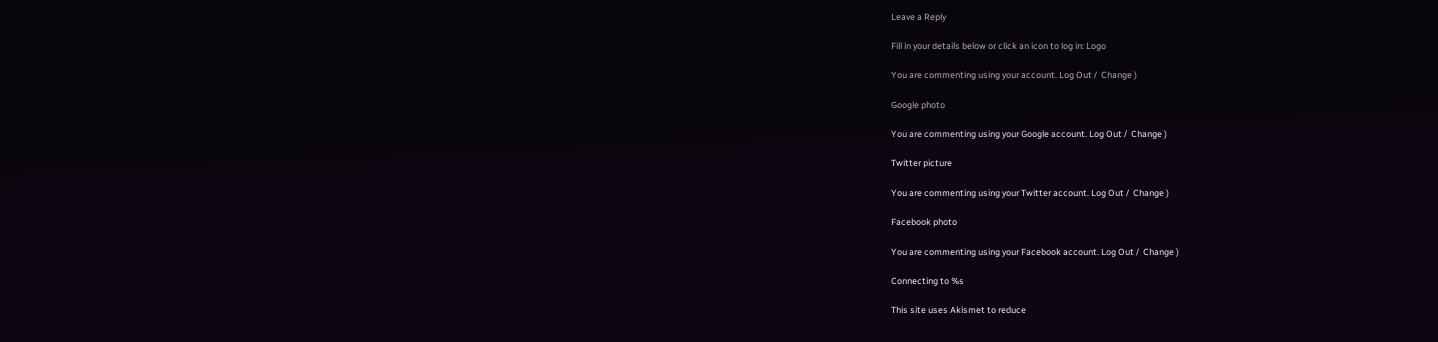Leave a Reply

Fill in your details below or click an icon to log in: Logo

You are commenting using your account. Log Out /  Change )

Google photo

You are commenting using your Google account. Log Out /  Change )

Twitter picture

You are commenting using your Twitter account. Log Out /  Change )

Facebook photo

You are commenting using your Facebook account. Log Out /  Change )

Connecting to %s

This site uses Akismet to reduce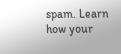spam. Learn how your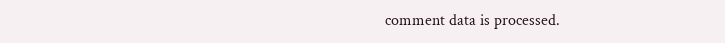comment data is processed.